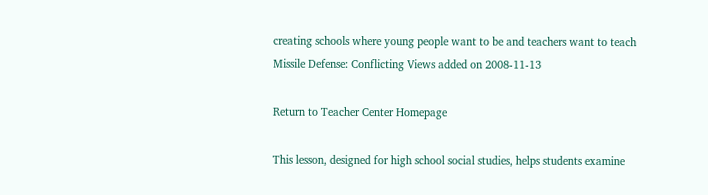creating schools where young people want to be and teachers want to teach
Missile Defense: Conflicting Views added on 2008-11-13

Return to Teacher Center Homepage

This lesson, designed for high school social studies, helps students examine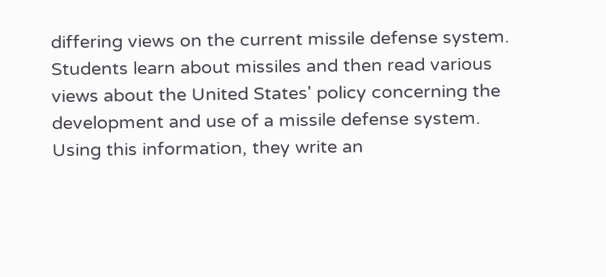differing views on the current missile defense system. Students learn about missiles and then read various views about the United States' policy concerning the development and use of a missile defense system. Using this information, they write an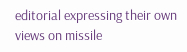editorial expressing their own views on missile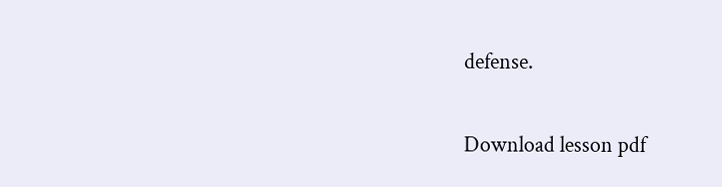defense.

Download lesson pdf